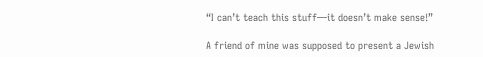“I can’t teach this stuff—it doesn’t make sense!”

A friend of mine was supposed to present a Jewish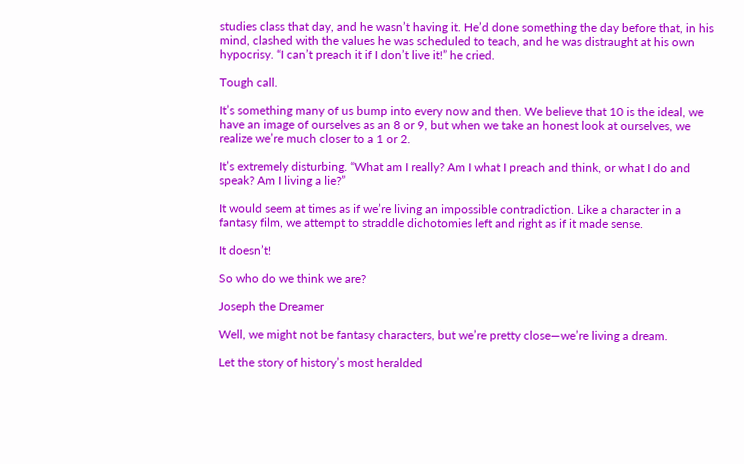studies class that day, and he wasn’t having it. He’d done something the day before that, in his mind, clashed with the values he was scheduled to teach, and he was distraught at his own hypocrisy. “I can’t preach it if I don’t live it!” he cried.

Tough call.

It’s something many of us bump into every now and then. We believe that 10 is the ideal, we have an image of ourselves as an 8 or 9, but when we take an honest look at ourselves, we realize we’re much closer to a 1 or 2.

It’s extremely disturbing. “What am I really? Am I what I preach and think, or what I do and speak? Am I living a lie?”

It would seem at times as if we’re living an impossible contradiction. Like a character in a fantasy film, we attempt to straddle dichotomies left and right as if it made sense.

It doesn’t!

So who do we think we are?

Joseph the Dreamer

Well, we might not be fantasy characters, but we’re pretty close—we’re living a dream.

Let the story of history’s most heralded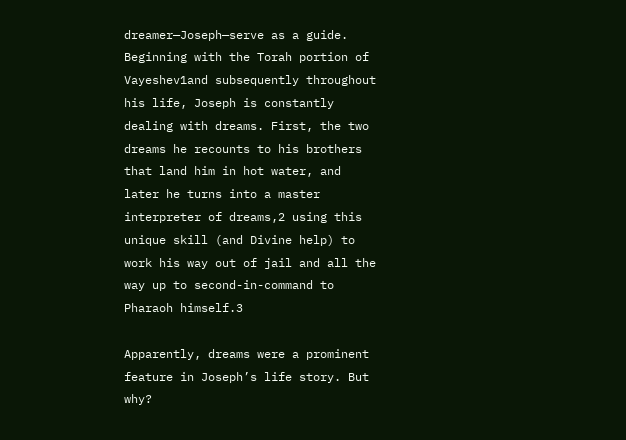dreamer—Joseph—serve as a guide. Beginning with the Torah portion of Vayeshev1and subsequently throughout his life, Joseph is constantly dealing with dreams. First, the two dreams he recounts to his brothers that land him in hot water, and later he turns into a master interpreter of dreams,2 using this unique skill (and Divine help) to work his way out of jail and all the way up to second-in-command to Pharaoh himself.3

Apparently, dreams were a prominent feature in Joseph’s life story. But why?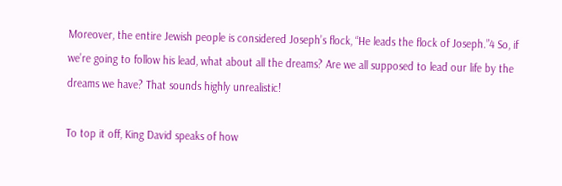Moreover, the entire Jewish people is considered Joseph’s flock, “He leads the flock of Joseph.”4 So, if we’re going to follow his lead, what about all the dreams? Are we all supposed to lead our life by the dreams we have? That sounds highly unrealistic!

To top it off, King David speaks of how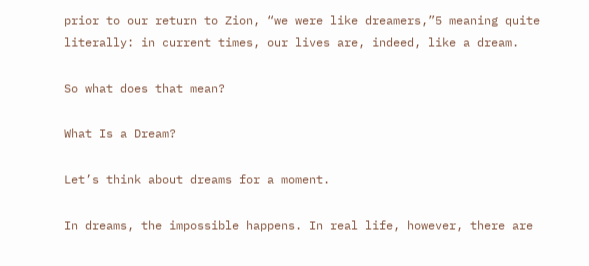prior to our return to Zion, “we were like dreamers,”5 meaning quite literally: in current times, our lives are, indeed, like a dream.

So what does that mean?

What Is a Dream?

Let’s think about dreams for a moment.

In dreams, the impossible happens. In real life, however, there are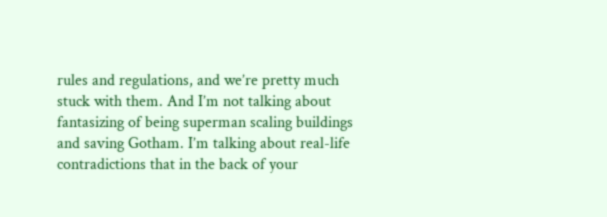rules and regulations, and we’re pretty much stuck with them. And I’m not talking about fantasizing of being superman scaling buildings and saving Gotham. I’m talking about real-life contradictions that in the back of your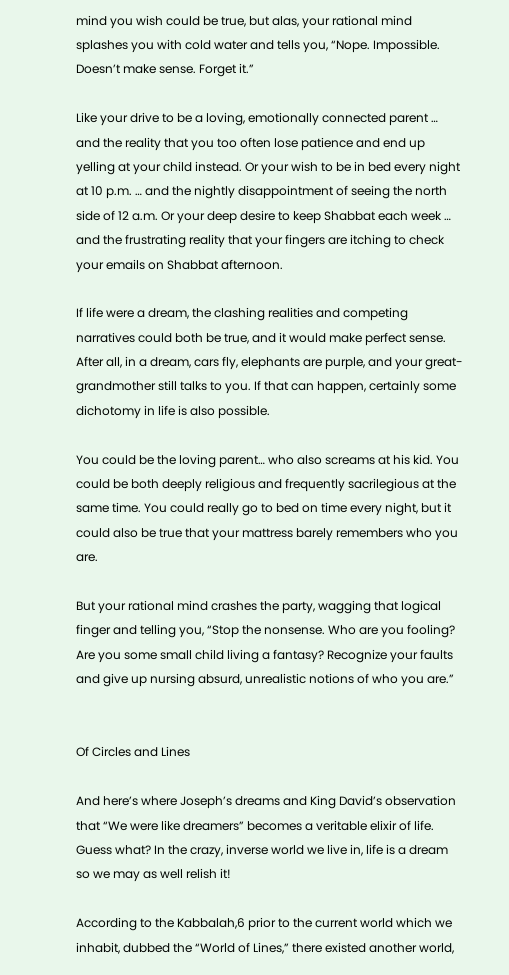mind you wish could be true, but alas, your rational mind splashes you with cold water and tells you, “Nope. Impossible. Doesn’t make sense. Forget it.”

Like your drive to be a loving, emotionally connected parent … and the reality that you too often lose patience and end up yelling at your child instead. Or your wish to be in bed every night at 10 p.m. … and the nightly disappointment of seeing the north side of 12 a.m. Or your deep desire to keep Shabbat each week … and the frustrating reality that your fingers are itching to check your emails on Shabbat afternoon.

If life were a dream, the clashing realities and competing narratives could both be true, and it would make perfect sense. After all, in a dream, cars fly, elephants are purple, and your great-grandmother still talks to you. If that can happen, certainly some dichotomy in life is also possible.

You could be the loving parent… who also screams at his kid. You could be both deeply religious and frequently sacrilegious at the same time. You could really go to bed on time every night, but it could also be true that your mattress barely remembers who you are.

But your rational mind crashes the party, wagging that logical finger and telling you, “Stop the nonsense. Who are you fooling? Are you some small child living a fantasy? Recognize your faults and give up nursing absurd, unrealistic notions of who you are.”


Of Circles and Lines

And here’s where Joseph’s dreams and King David’s observation that “We were like dreamers” becomes a veritable elixir of life. Guess what? In the crazy, inverse world we live in, life is a dream so we may as well relish it!

According to the Kabbalah,6 prior to the current world which we inhabit, dubbed the “World of Lines,” there existed another world,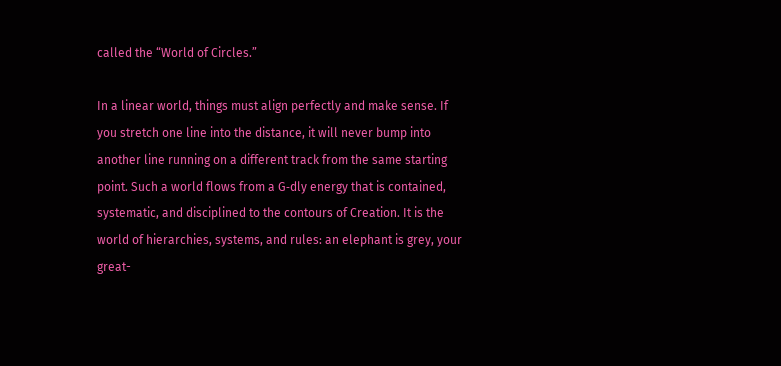called the “World of Circles.”

In a linear world, things must align perfectly and make sense. If you stretch one line into the distance, it will never bump into another line running on a different track from the same starting point. Such a world flows from a G‑dly energy that is contained, systematic, and disciplined to the contours of Creation. It is the world of hierarchies, systems, and rules: an elephant is grey, your great-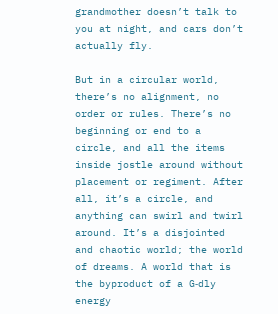grandmother doesn’t talk to you at night, and cars don’t actually fly.

But in a circular world, there’s no alignment, no order or rules. There’s no beginning or end to a circle, and all the items inside jostle around without placement or regiment. After all, it’s a circle, and anything can swirl and twirl around. It’s a disjointed and chaotic world; the world of dreams. A world that is the byproduct of a G‑dly energy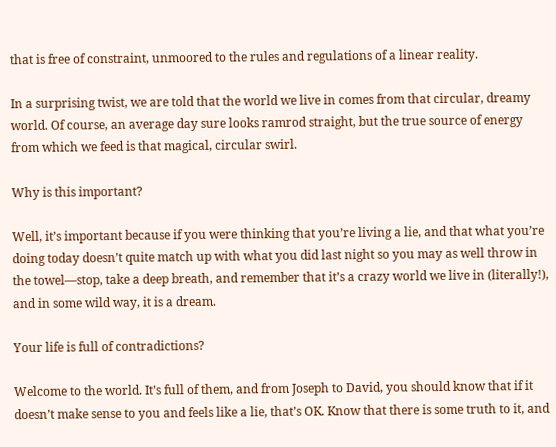that is free of constraint, unmoored to the rules and regulations of a linear reality.

In a surprising twist, we are told that the world we live in comes from that circular, dreamy world. Of course, an average day sure looks ramrod straight, but the true source of energy from which we feed is that magical, circular swirl.

Why is this important?

Well, it’s important because if you were thinking that you’re living a lie, and that what you’re doing today doesn’t quite match up with what you did last night so you may as well throw in the towel—stop, take a deep breath, and remember that it’s a crazy world we live in (literally!), and in some wild way, it is a dream.

Your life is full of contradictions?

Welcome to the world. It’s full of them, and from Joseph to David, you should know that if it doesn’t make sense to you and feels like a lie, that’s OK. Know that there is some truth to it, and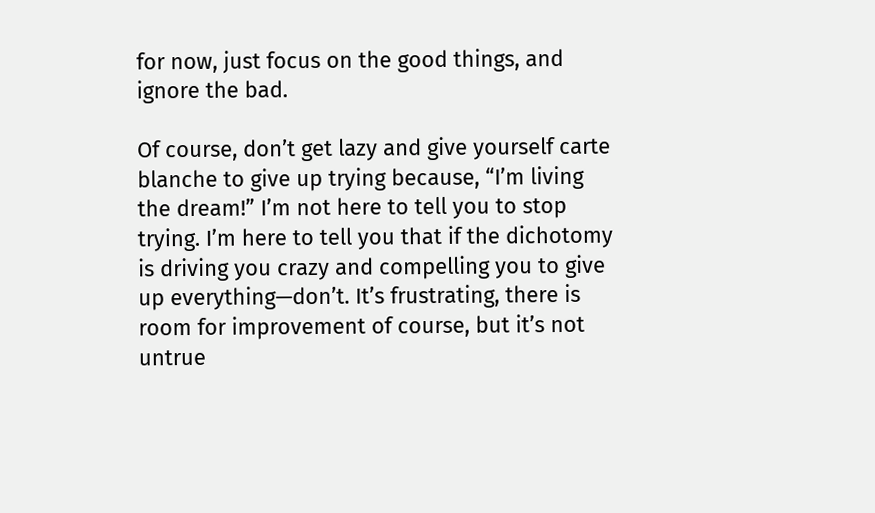for now, just focus on the good things, and ignore the bad.

Of course, don’t get lazy and give yourself carte blanche to give up trying because, “I’m living the dream!” I’m not here to tell you to stop trying. I’m here to tell you that if the dichotomy is driving you crazy and compelling you to give up everything—don’t. It’s frustrating, there is room for improvement of course, but it’s not untrue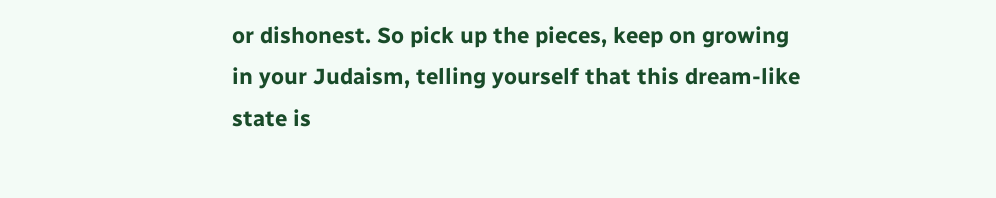or dishonest. So pick up the pieces, keep on growing in your Judaism, telling yourself that this dream-like state is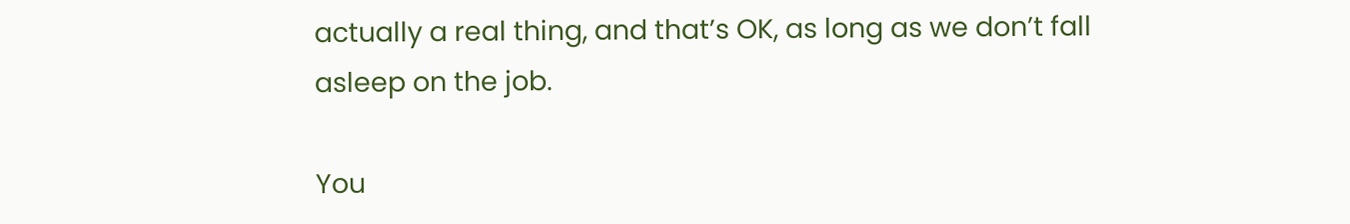actually a real thing, and that’s OK, as long as we don’t fall asleep on the job.

You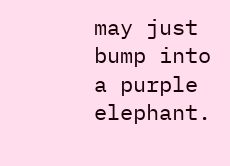may just bump into a purple elephant.